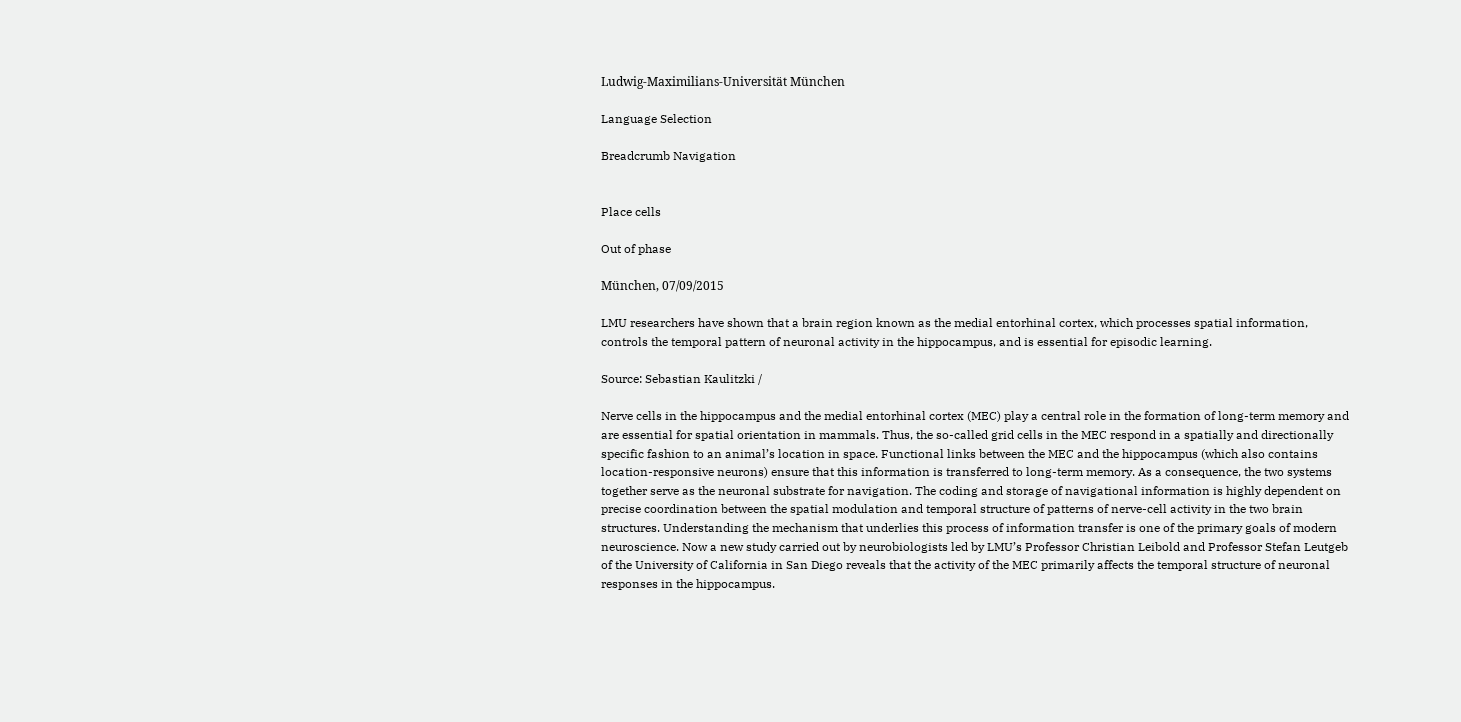Ludwig-Maximilians-Universität München

Language Selection

Breadcrumb Navigation


Place cells

Out of phase

München, 07/09/2015

LMU researchers have shown that a brain region known as the medial entorhinal cortex, which processes spatial information, controls the temporal pattern of neuronal activity in the hippocampus, and is essential for episodic learning.

Source: Sebastian Kaulitzki /

Nerve cells in the hippocampus and the medial entorhinal cortex (MEC) play a central role in the formation of long-term memory and are essential for spatial orientation in mammals. Thus, the so-called grid cells in the MEC respond in a spatially and directionally specific fashion to an animal’s location in space. Functional links between the MEC and the hippocampus (which also contains location-responsive neurons) ensure that this information is transferred to long-term memory. As a consequence, the two systems together serve as the neuronal substrate for navigation. The coding and storage of navigational information is highly dependent on precise coordination between the spatial modulation and temporal structure of patterns of nerve-cell activity in the two brain structures. Understanding the mechanism that underlies this process of information transfer is one of the primary goals of modern neuroscience. Now a new study carried out by neurobiologists led by LMU’s Professor Christian Leibold and Professor Stefan Leutgeb of the University of California in San Diego reveals that the activity of the MEC primarily affects the temporal structure of neuronal responses in the hippocampus.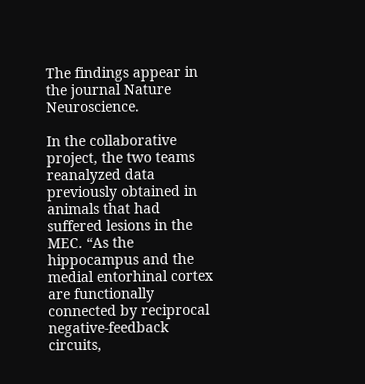The findings appear in the journal Nature Neuroscience.

In the collaborative project, the two teams reanalyzed data previously obtained in animals that had suffered lesions in the MEC. “As the hippocampus and the medial entorhinal cortex are functionally connected by reciprocal negative-feedback circuits,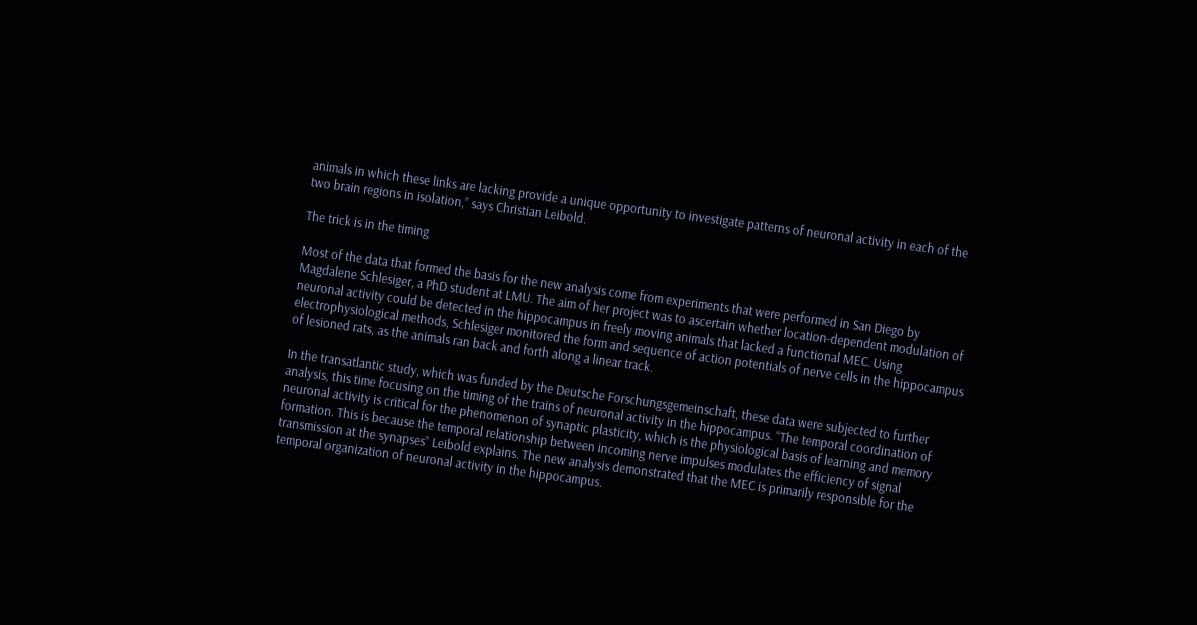animals in which these links are lacking provide a unique opportunity to investigate patterns of neuronal activity in each of the two brain regions in isolation,” says Christian Leibold.

The trick is in the timing

Most of the data that formed the basis for the new analysis come from experiments that were performed in San Diego by Magdalene Schlesiger, a PhD student at LMU. The aim of her project was to ascertain whether location-dependent modulation of neuronal activity could be detected in the hippocampus in freely moving animals that lacked a functional MEC. Using electrophysiological methods, Schlesiger monitored the form and sequence of action potentials of nerve cells in the hippocampus of lesioned rats, as the animals ran back and forth along a linear track.

In the transatlantic study, which was funded by the Deutsche Forschungsgemeinschaft, these data were subjected to further analysis, this time focusing on the timing of the trains of neuronal activity in the hippocampus. “The temporal coordination of neuronal activity is critical for the phenomenon of synaptic plasticity, which is the physiological basis of learning and memory formation. This is because the temporal relationship between incoming nerve impulses modulates the efficiency of signal transmission at the synapses” Leibold explains. The new analysis demonstrated that the MEC is primarily responsible for the temporal organization of neuronal activity in the hippocampus.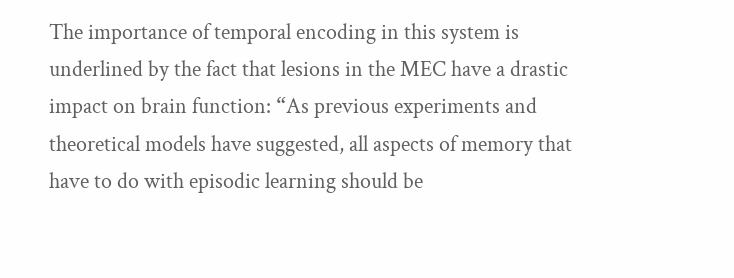The importance of temporal encoding in this system is underlined by the fact that lesions in the MEC have a drastic impact on brain function: “As previous experiments and theoretical models have suggested, all aspects of memory that have to do with episodic learning should be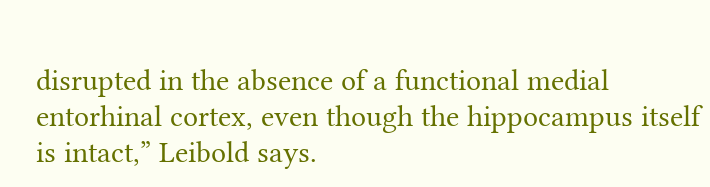disrupted in the absence of a functional medial entorhinal cortex, even though the hippocampus itself is intact,” Leibold says.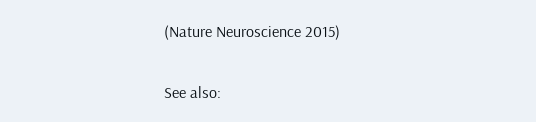(Nature Neuroscience 2015)

See also: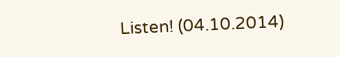Listen! (04.10.2014)